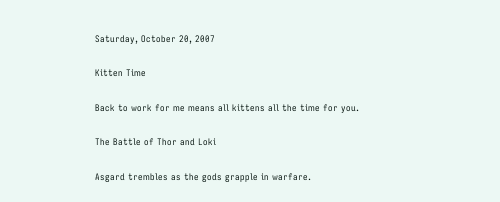Saturday, October 20, 2007

Kitten Time

Back to work for me means all kittens all the time for you.

The Battle of Thor and Loki

Asgard trembles as the gods grapple in warfare.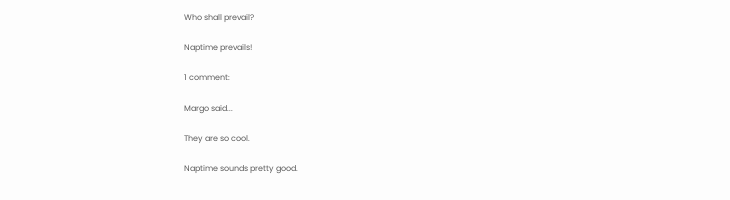Who shall prevail?

Naptime prevails!

1 comment:

Margo said...

They are so cool.

Naptime sounds pretty good.